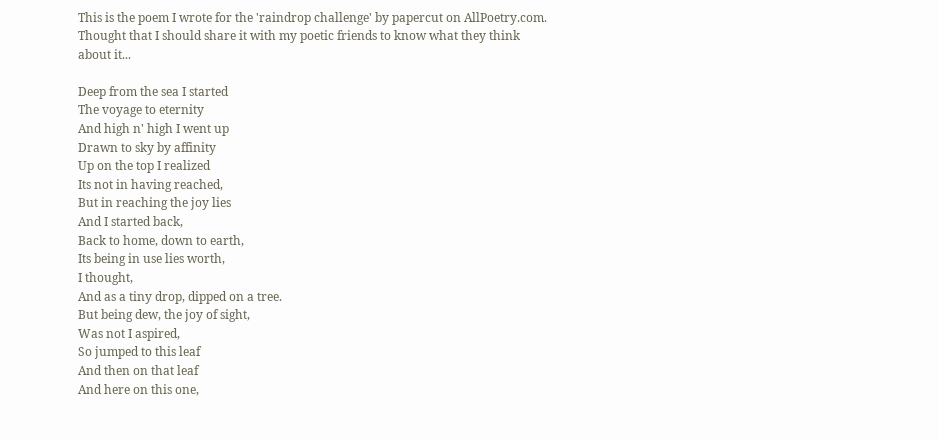This is the poem I wrote for the 'raindrop challenge' by papercut on AllPoetry.com. Thought that I should share it with my poetic friends to know what they think about it...

Deep from the sea I started
The voyage to eternity
And high n' high I went up
Drawn to sky by affinity
Up on the top I realized
Its not in having reached,
But in reaching the joy lies
And I started back,
Back to home, down to earth,
Its being in use lies worth,
I thought,
And as a tiny drop, dipped on a tree.
But being dew, the joy of sight,
Was not I aspired,
So jumped to this leaf
And then on that leaf
And here on this one,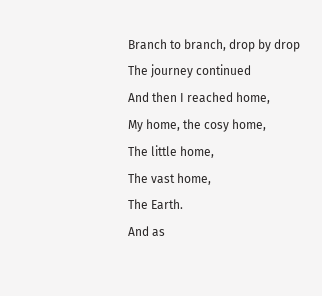Branch to branch, drop by drop
The journey continued
And then I reached home,
My home, the cosy home,
The little home,
The vast home,
The Earth.
And as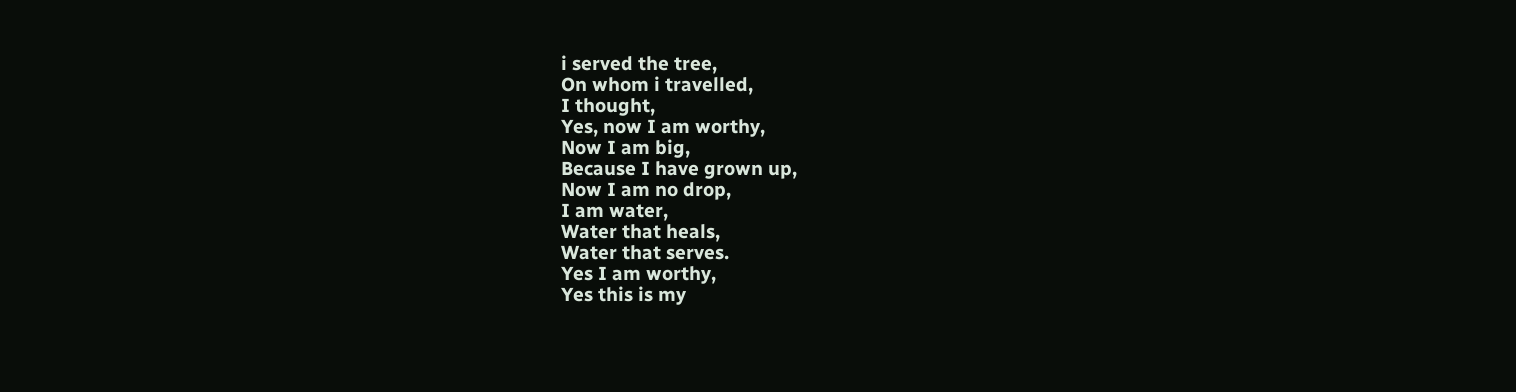i served the tree,
On whom i travelled,
I thought,
Yes, now I am worthy,
Now I am big,
Because I have grown up,
Now I am no drop,
I am water,
Water that heals,
Water that serves.
Yes I am worthy,
Yes this is my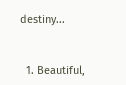destiny...


  1. Beautiful,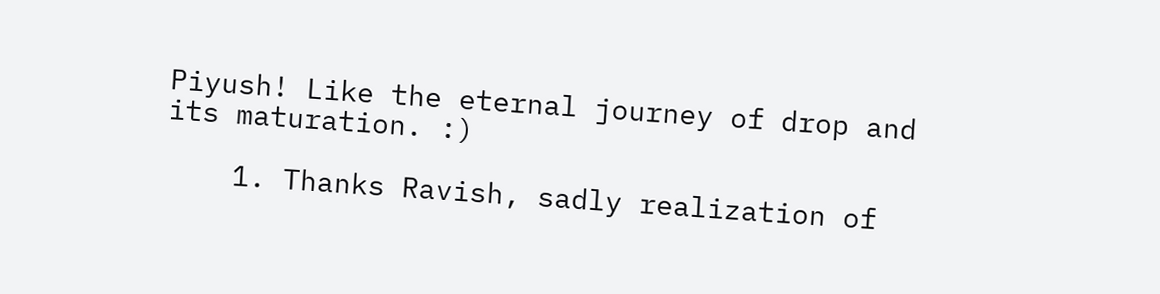Piyush! Like the eternal journey of drop and its maturation. :)

    1. Thanks Ravish, sadly realization of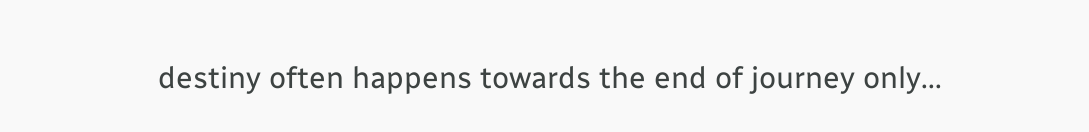destiny often happens towards the end of journey only...